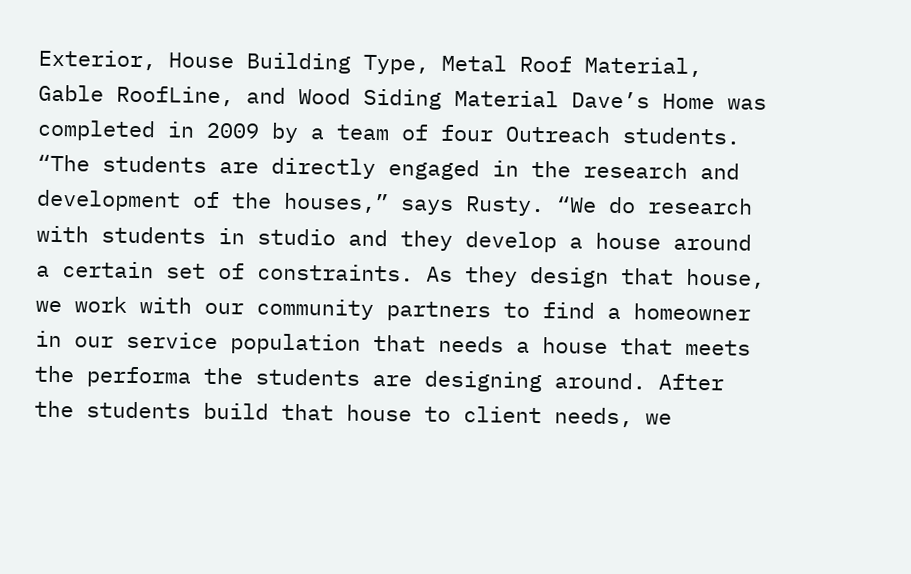Exterior, House Building Type, Metal Roof Material, Gable RoofLine, and Wood Siding Material Dave’s Home was completed in 2009 by a team of four Outreach students. “The students are directly engaged in the research and development of the houses,” says Rusty. “We do research with students in studio and they develop a house around a certain set of constraints. As they design that house, we work with our community partners to find a homeowner in our service population that needs a house that meets the performa the students are designing around. After the students build that house to client needs, we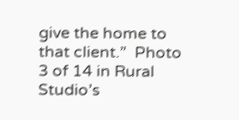give the home to that client.”  Photo 3 of 14 in Rural Studio’s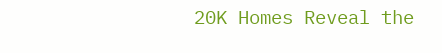20K Homes Reveal the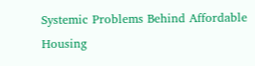Systemic Problems Behind Affordable Housing